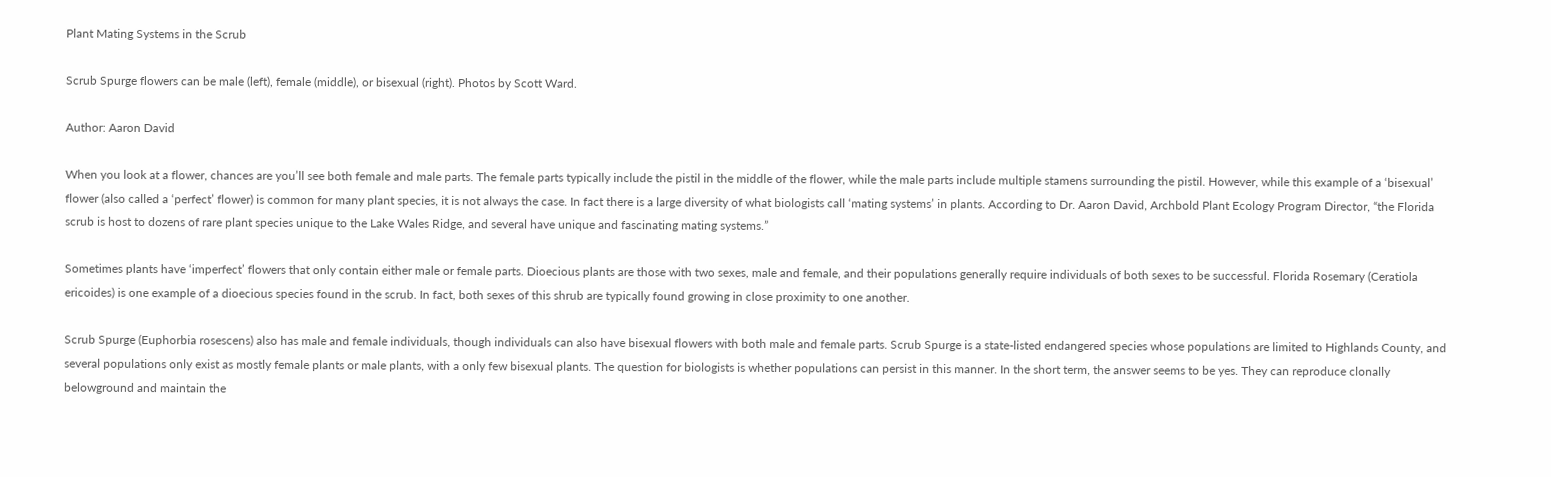Plant Mating Systems in the Scrub

Scrub Spurge flowers can be male (left), female (middle), or bisexual (right). Photos by Scott Ward.

Author: Aaron David

When you look at a flower, chances are you’ll see both female and male parts. The female parts typically include the pistil in the middle of the flower, while the male parts include multiple stamens surrounding the pistil. However, while this example of a ‘bisexual’ flower (also called a ‘perfect’ flower) is common for many plant species, it is not always the case. In fact there is a large diversity of what biologists call ‘mating systems’ in plants. According to Dr. Aaron David, Archbold Plant Ecology Program Director, “the Florida scrub is host to dozens of rare plant species unique to the Lake Wales Ridge, and several have unique and fascinating mating systems.”

Sometimes plants have ‘imperfect’ flowers that only contain either male or female parts. Dioecious plants are those with two sexes, male and female, and their populations generally require individuals of both sexes to be successful. Florida Rosemary (Ceratiola ericoides) is one example of a dioecious species found in the scrub. In fact, both sexes of this shrub are typically found growing in close proximity to one another.

Scrub Spurge (Euphorbia rosescens) also has male and female individuals, though individuals can also have bisexual flowers with both male and female parts. Scrub Spurge is a state-listed endangered species whose populations are limited to Highlands County, and several populations only exist as mostly female plants or male plants, with a only few bisexual plants. The question for biologists is whether populations can persist in this manner. In the short term, the answer seems to be yes. They can reproduce clonally belowground and maintain the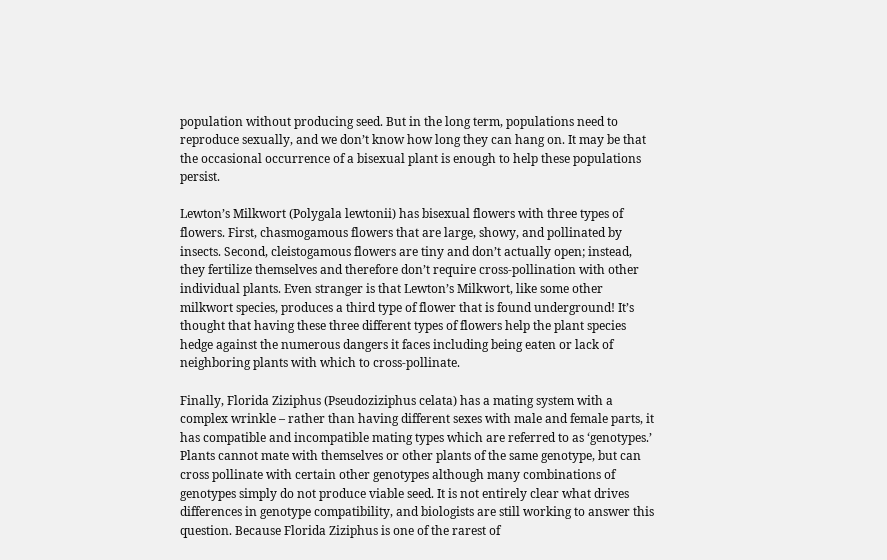population without producing seed. But in the long term, populations need to reproduce sexually, and we don’t know how long they can hang on. It may be that the occasional occurrence of a bisexual plant is enough to help these populations persist.

Lewton’s Milkwort (Polygala lewtonii) has bisexual flowers with three types of flowers. First, chasmogamous flowers that are large, showy, and pollinated by insects. Second, cleistogamous flowers are tiny and don’t actually open; instead, they fertilize themselves and therefore don’t require cross-pollination with other individual plants. Even stranger is that Lewton’s Milkwort, like some other milkwort species, produces a third type of flower that is found underground! It’s thought that having these three different types of flowers help the plant species hedge against the numerous dangers it faces including being eaten or lack of neighboring plants with which to cross-pollinate.

Finally, Florida Ziziphus (Pseudoziziphus celata) has a mating system with a complex wrinkle – rather than having different sexes with male and female parts, it has compatible and incompatible mating types which are referred to as ‘genotypes.’ Plants cannot mate with themselves or other plants of the same genotype, but can cross pollinate with certain other genotypes although many combinations of genotypes simply do not produce viable seed. It is not entirely clear what drives differences in genotype compatibility, and biologists are still working to answer this question. Because Florida Ziziphus is one of the rarest of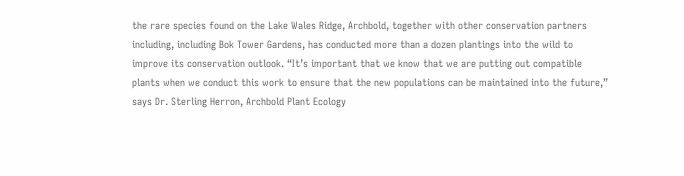the rare species found on the Lake Wales Ridge, Archbold, together with other conservation partners including, including Bok Tower Gardens, has conducted more than a dozen plantings into the wild to improve its conservation outlook. “It’s important that we know that we are putting out compatible plants when we conduct this work to ensure that the new populations can be maintained into the future,” says Dr. Sterling Herron, Archbold Plant Ecology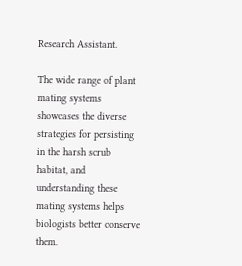Research Assistant.

The wide range of plant mating systems showcases the diverse strategies for persisting in the harsh scrub habitat, and understanding these mating systems helps biologists better conserve them.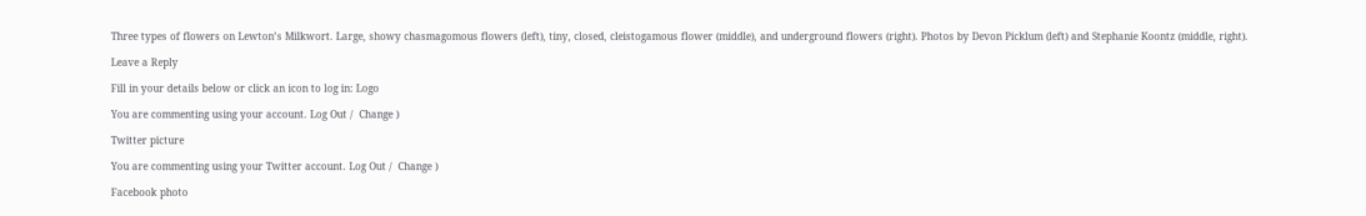Three types of flowers on Lewton’s Milkwort. Large, showy chasmagomous flowers (left), tiny, closed, cleistogamous flower (middle), and underground flowers (right). Photos by Devon Picklum (left) and Stephanie Koontz (middle, right).

Leave a Reply

Fill in your details below or click an icon to log in: Logo

You are commenting using your account. Log Out /  Change )

Twitter picture

You are commenting using your Twitter account. Log Out /  Change )

Facebook photo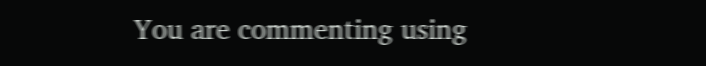You are commenting using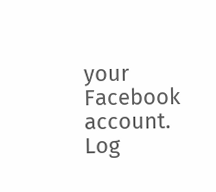your Facebook account. Log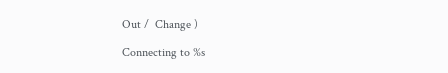Out /  Change )

Connecting to %s